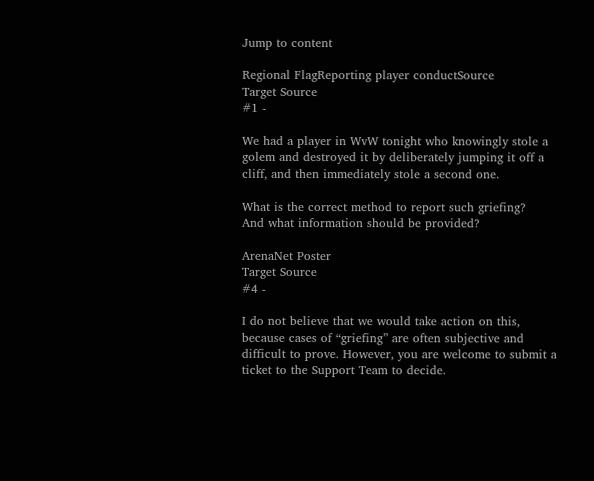Jump to content

Regional FlagReporting player conductSource
Target Source
#1 -

We had a player in WvW tonight who knowingly stole a golem and destroyed it by deliberately jumping it off a cliff, and then immediately stole a second one.

What is the correct method to report such griefing?
And what information should be provided?

ArenaNet Poster
Target Source
#4 -

I do not believe that we would take action on this, because cases of “griefing” are often subjective and difficult to prove. However, you are welcome to submit a ticket to the Support Team to decide.